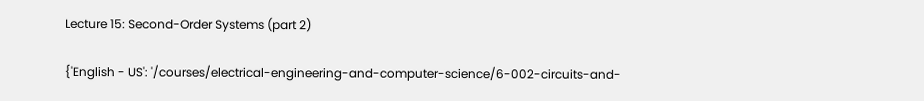Lecture 15: Second-Order Systems (part 2)

{'English - US': '/courses/electrical-engineering-and-computer-science/6-002-circuits-and-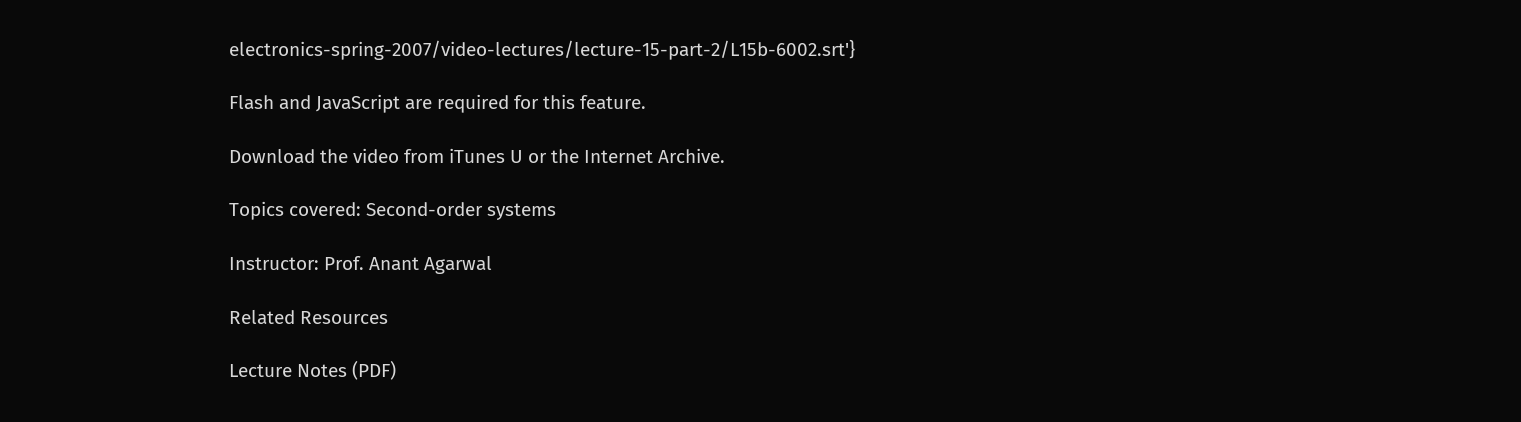electronics-spring-2007/video-lectures/lecture-15-part-2/L15b-6002.srt'}

Flash and JavaScript are required for this feature.

Download the video from iTunes U or the Internet Archive.

Topics covered: Second-order systems

Instructor: Prof. Anant Agarwal

Related Resources

Lecture Notes (PDF)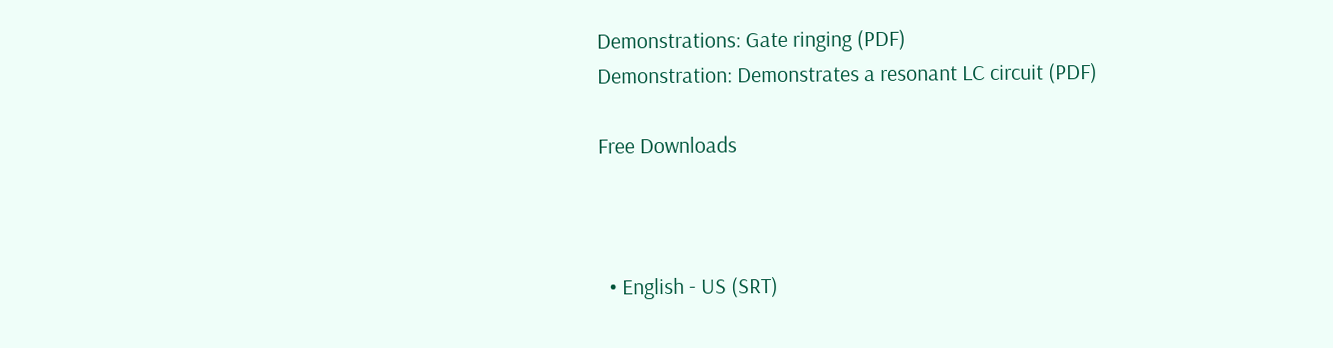Demonstrations: Gate ringing (PDF)
Demonstration: Demonstrates a resonant LC circuit (PDF)

Free Downloads



  • English - US (SRT)